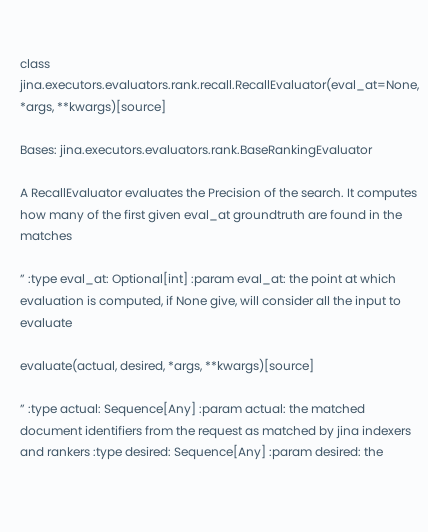class jina.executors.evaluators.rank.recall.RecallEvaluator(eval_at=None, *args, **kwargs)[source]

Bases: jina.executors.evaluators.rank.BaseRankingEvaluator

A RecallEvaluator evaluates the Precision of the search. It computes how many of the first given eval_at groundtruth are found in the matches

” :type eval_at: Optional[int] :param eval_at: the point at which evaluation is computed, if None give, will consider all the input to evaluate

evaluate(actual, desired, *args, **kwargs)[source]

” :type actual: Sequence[Any] :param actual: the matched document identifiers from the request as matched by jina indexers and rankers :type desired: Sequence[Any] :param desired: the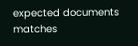expected documents matches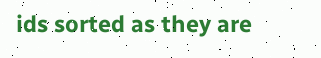ids sorted as they are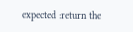expected :return the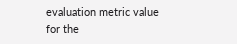evaluation metric value for the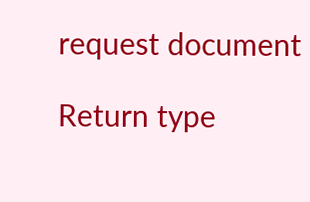request document

Return type